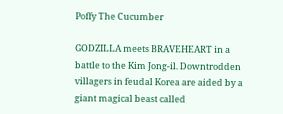Poffy The Cucumber

GODZILLA meets BRAVEHEART in a battle to the Kim Jong-il. Downtrodden villagers in feudal Korea are aided by a giant magical beast called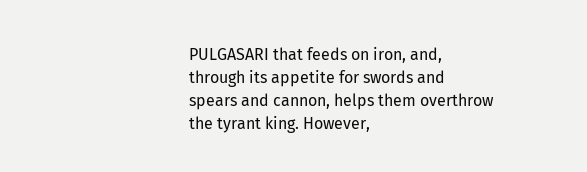PULGASARI that feeds on iron, and, through its appetite for swords and spears and cannon, helps them overthrow the tyrant king. However,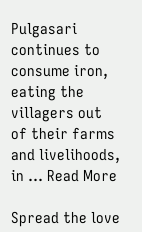Pulgasari continues to consume iron, eating the villagers out of their farms and livelihoods, in … Read More

Spread the love